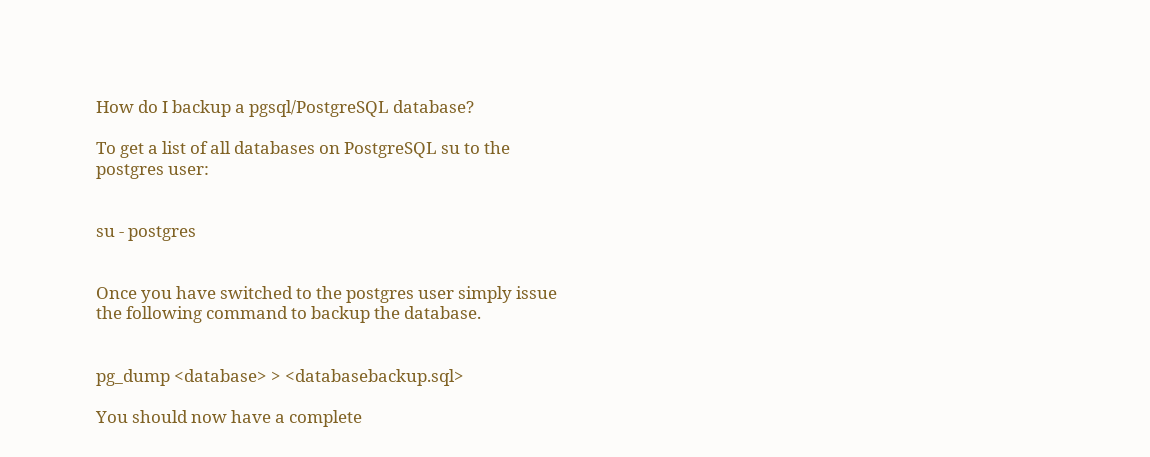How do I backup a pgsql/PostgreSQL database?

To get a list of all databases on PostgreSQL su to the postgres user:


su - postgres


Once you have switched to the postgres user simply issue the following command to backup the database.


pg_dump <database> > <databasebackup.sql>

You should now have a complete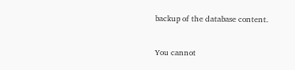backup of the database content.

You cannot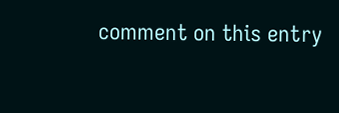comment on this entry